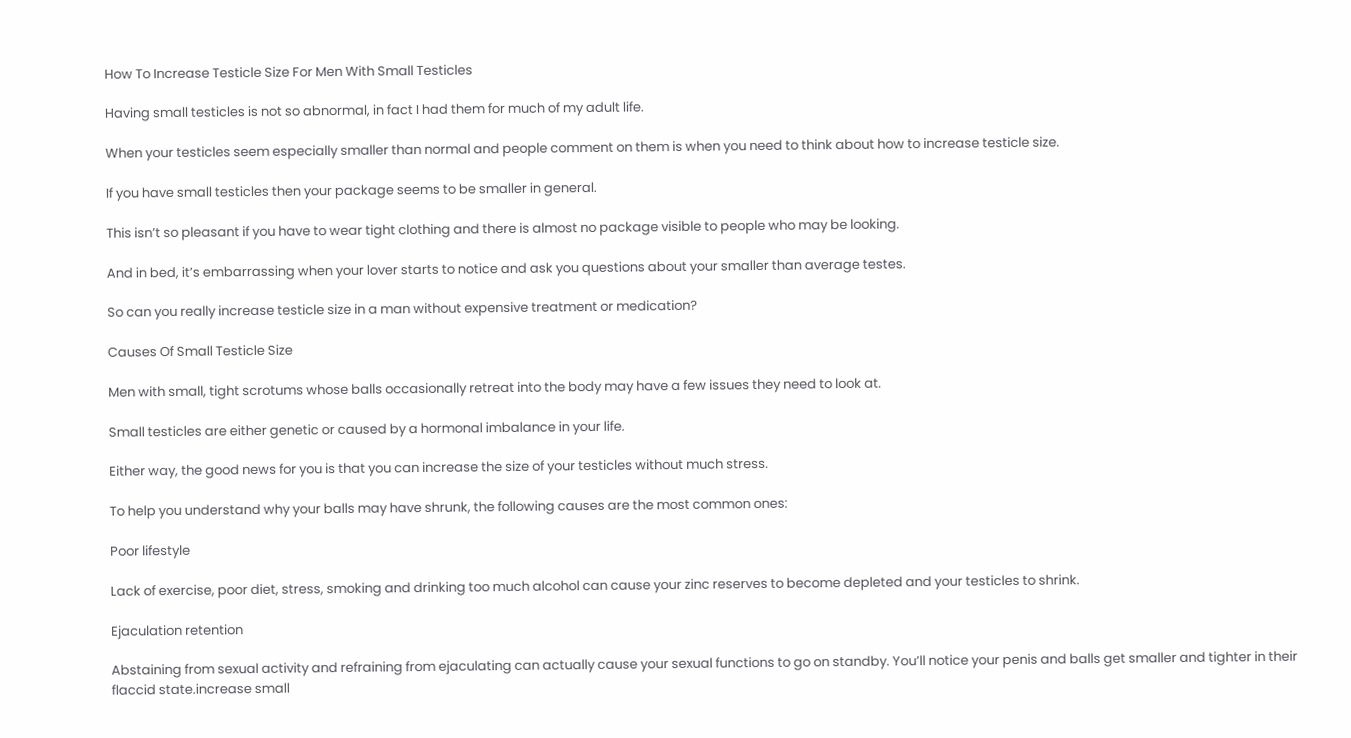How To Increase Testicle Size For Men With Small Testicles

Having small testicles is not so abnormal, in fact I had them for much of my adult life.

When your testicles seem especially smaller than normal and people comment on them is when you need to think about how to increase testicle size.

If you have small testicles then your package seems to be smaller in general.

This isn’t so pleasant if you have to wear tight clothing and there is almost no package visible to people who may be looking.

And in bed, it’s embarrassing when your lover starts to notice and ask you questions about your smaller than average testes.

So can you really increase testicle size in a man without expensive treatment or medication?

Causes Of Small Testicle Size

Men with small, tight scrotums whose balls occasionally retreat into the body may have a few issues they need to look at.

Small testicles are either genetic or caused by a hormonal imbalance in your life.

Either way, the good news for you is that you can increase the size of your testicles without much stress.

To help you understand why your balls may have shrunk, the following causes are the most common ones:

Poor lifestyle

Lack of exercise, poor diet, stress, smoking and drinking too much alcohol can cause your zinc reserves to become depleted and your testicles to shrink.

Ejaculation retention

Abstaining from sexual activity and refraining from ejaculating can actually cause your sexual functions to go on standby. You’ll notice your penis and balls get smaller and tighter in their flaccid state.increase small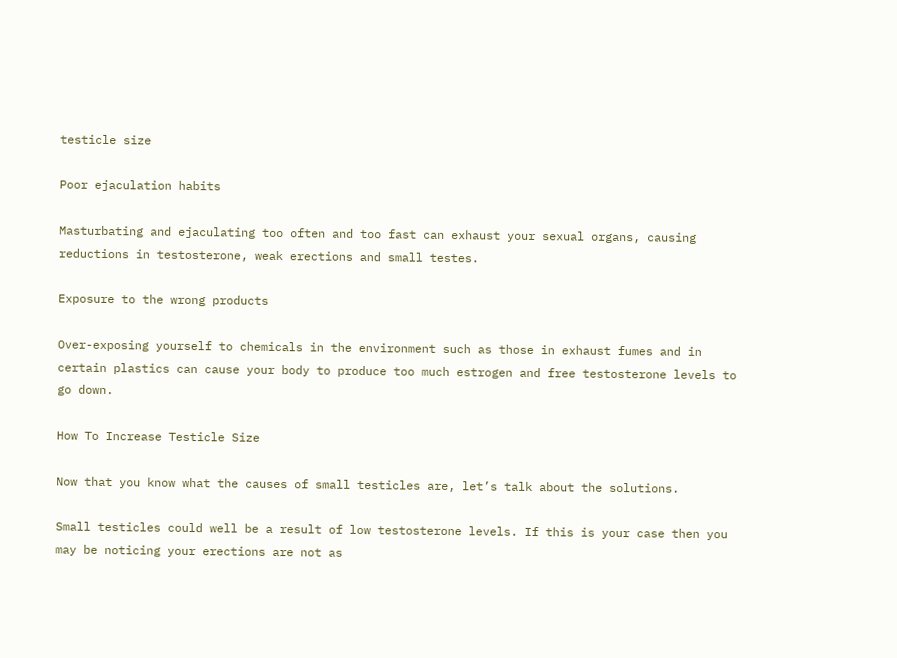testicle size

Poor ejaculation habits

Masturbating and ejaculating too often and too fast can exhaust your sexual organs, causing reductions in testosterone, weak erections and small testes.

Exposure to the wrong products

Over-exposing yourself to chemicals in the environment such as those in exhaust fumes and in certain plastics can cause your body to produce too much estrogen and free testosterone levels to go down.

How To Increase Testicle Size

Now that you know what the causes of small testicles are, let’s talk about the solutions.

Small testicles could well be a result of low testosterone levels. If this is your case then you may be noticing your erections are not as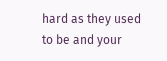hard as they used to be and your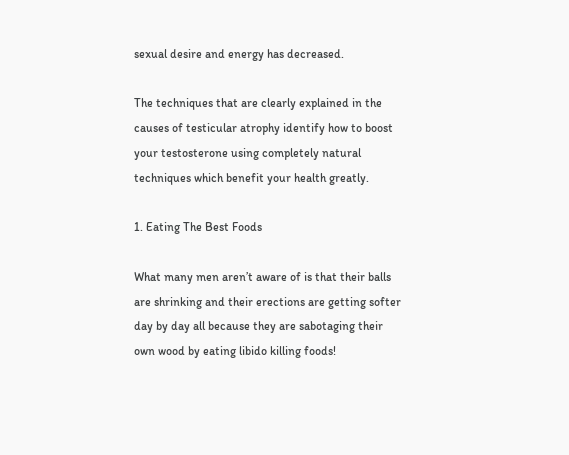sexual desire and energy has decreased.

The techniques that are clearly explained in the causes of testicular atrophy identify how to boost your testosterone using completely natural techniques which benefit your health greatly.

1. Eating The Best Foods

What many men aren’t aware of is that their balls are shrinking and their erections are getting softer day by day all because they are sabotaging their own wood by eating libido killing foods!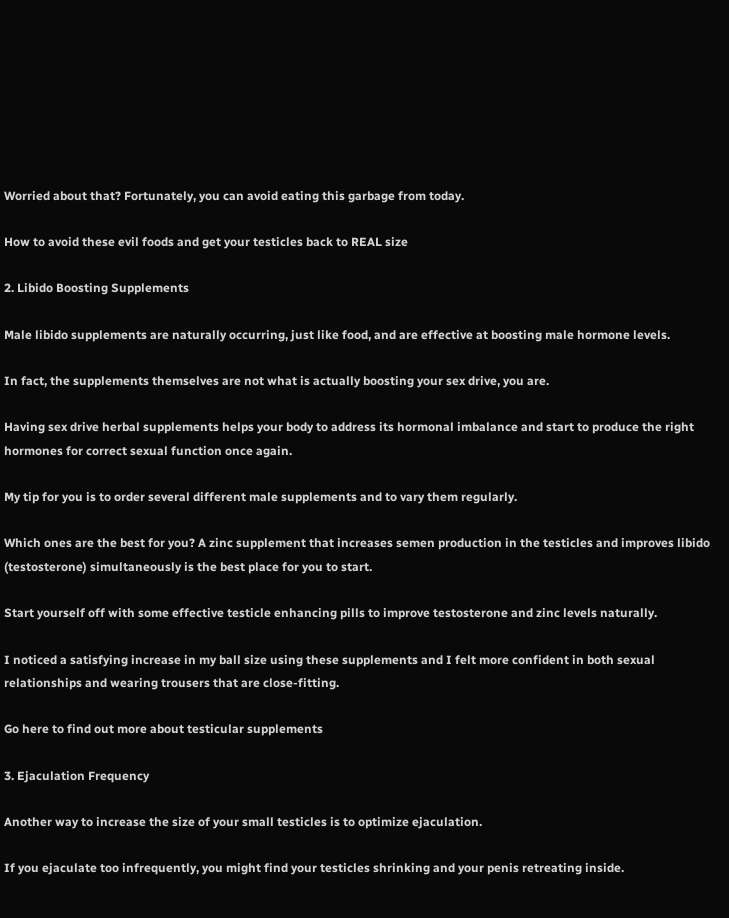Worried about that? Fortunately, you can avoid eating this garbage from today.

How to avoid these evil foods and get your testicles back to REAL size

2. Libido Boosting Supplements

Male libido supplements are naturally occurring, just like food, and are effective at boosting male hormone levels.

In fact, the supplements themselves are not what is actually boosting your sex drive, you are.

Having sex drive herbal supplements helps your body to address its hormonal imbalance and start to produce the right hormones for correct sexual function once again.

My tip for you is to order several different male supplements and to vary them regularly.

Which ones are the best for you? A zinc supplement that increases semen production in the testicles and improves libido (testosterone) simultaneously is the best place for you to start.

Start yourself off with some effective testicle enhancing pills to improve testosterone and zinc levels naturally.

I noticed a satisfying increase in my ball size using these supplements and I felt more confident in both sexual relationships and wearing trousers that are close-fitting.

Go here to find out more about testicular supplements

3. Ejaculation Frequency

Another way to increase the size of your small testicles is to optimize ejaculation.

If you ejaculate too infrequently, you might find your testicles shrinking and your penis retreating inside.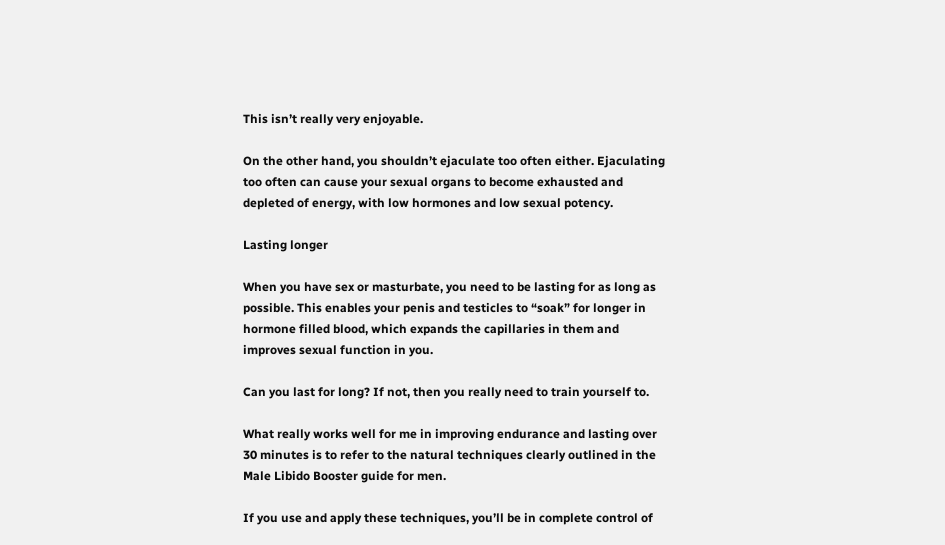This isn’t really very enjoyable.

On the other hand, you shouldn’t ejaculate too often either. Ejaculating too often can cause your sexual organs to become exhausted and depleted of energy, with low hormones and low sexual potency.

Lasting longer

When you have sex or masturbate, you need to be lasting for as long as possible. This enables your penis and testicles to “soak” for longer in hormone filled blood, which expands the capillaries in them and improves sexual function in you.

Can you last for long? If not, then you really need to train yourself to.

What really works well for me in improving endurance and lasting over 30 minutes is to refer to the natural techniques clearly outlined in the Male Libido Booster guide for men.

If you use and apply these techniques, you’ll be in complete control of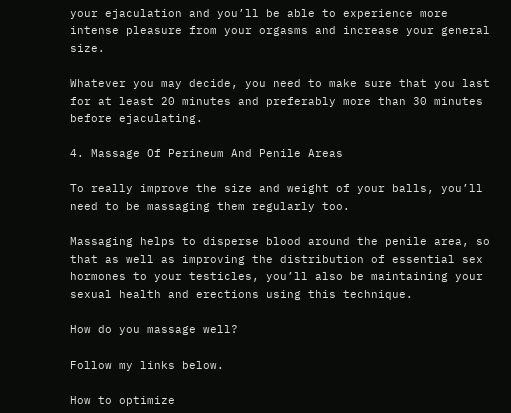your ejaculation and you’ll be able to experience more intense pleasure from your orgasms and increase your general size.

Whatever you may decide, you need to make sure that you last for at least 20 minutes and preferably more than 30 minutes before ejaculating.

4. Massage Of Perineum And Penile Areas

To really improve the size and weight of your balls, you’ll need to be massaging them regularly too.

Massaging helps to disperse blood around the penile area, so that as well as improving the distribution of essential sex hormones to your testicles, you’ll also be maintaining your sexual health and erections using this technique.

How do you massage well?

Follow my links below.

How to optimize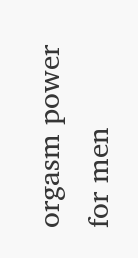orgasm power for men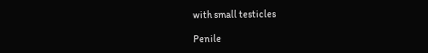with small testicles

Penile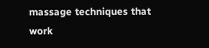massage techniques that work